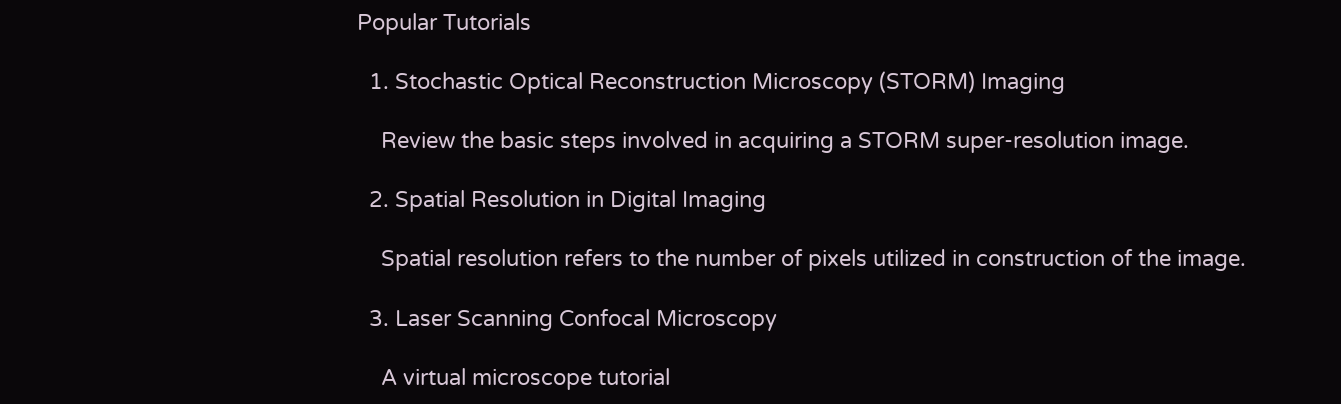Popular Tutorials

  1. Stochastic Optical Reconstruction Microscopy (STORM) Imaging

    Review the basic steps involved in acquiring a STORM super-resolution image.

  2. Spatial Resolution in Digital Imaging

    Spatial resolution refers to the number of pixels utilized in construction of the image.

  3. Laser Scanning Confocal Microscopy

    A virtual microscope tutorial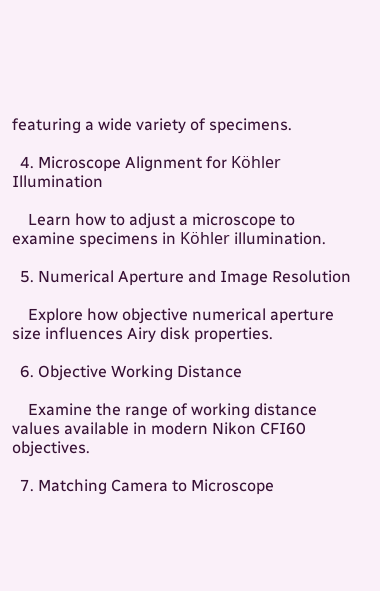featuring a wide variety of specimens.

  4. Microscope Alignment for Köhler Illumination

    Learn how to adjust a microscope to examine specimens in Köhler illumination.

  5. Numerical Aperture and Image Resolution

    Explore how objective numerical aperture size influences Airy disk properties.

  6. Objective Working Distance

    Examine the range of working distance values available in modern Nikon CFI60 objectives.

  7. Matching Camera to Microscope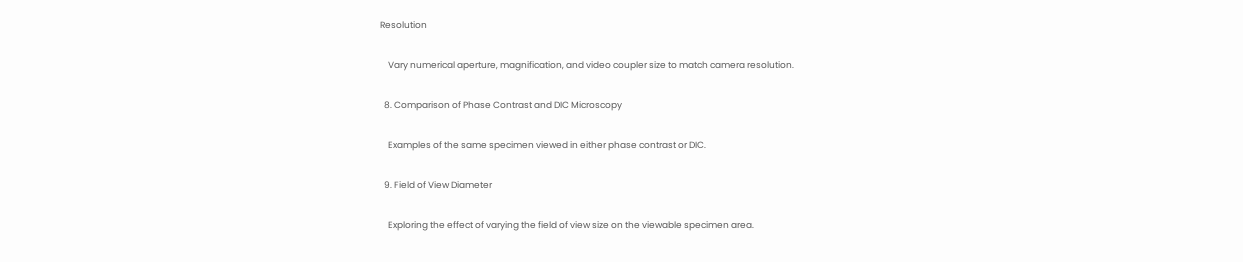Resolution

    Vary numerical aperture, magnification, and video coupler size to match camera resolution.

  8. Comparison of Phase Contrast and DIC Microscopy

    Examples of the same specimen viewed in either phase contrast or DIC.

  9. Field of View Diameter

    Exploring the effect of varying the field of view size on the viewable specimen area.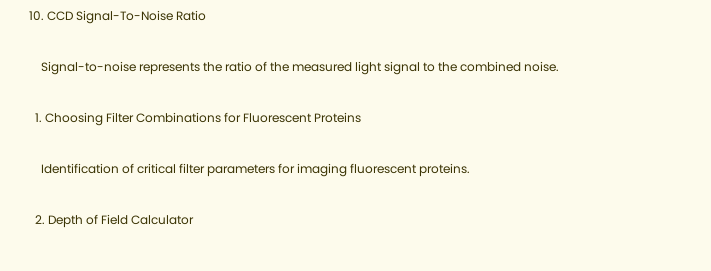10. CCD Signal-To-Noise Ratio

    Signal-to-noise represents the ratio of the measured light signal to the combined noise.

  1. Choosing Filter Combinations for Fluorescent Proteins

    Identification of critical filter parameters for imaging fluorescent proteins.

  2. Depth of Field Calculator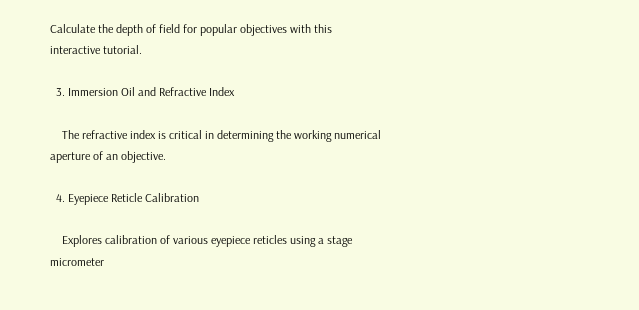Calculate the depth of field for popular objectives with this interactive tutorial.

  3. Immersion Oil and Refractive Index

    The refractive index is critical in determining the working numerical aperture of an objective.

  4. Eyepiece Reticle Calibration

    Explores calibration of various eyepiece reticles using a stage micrometer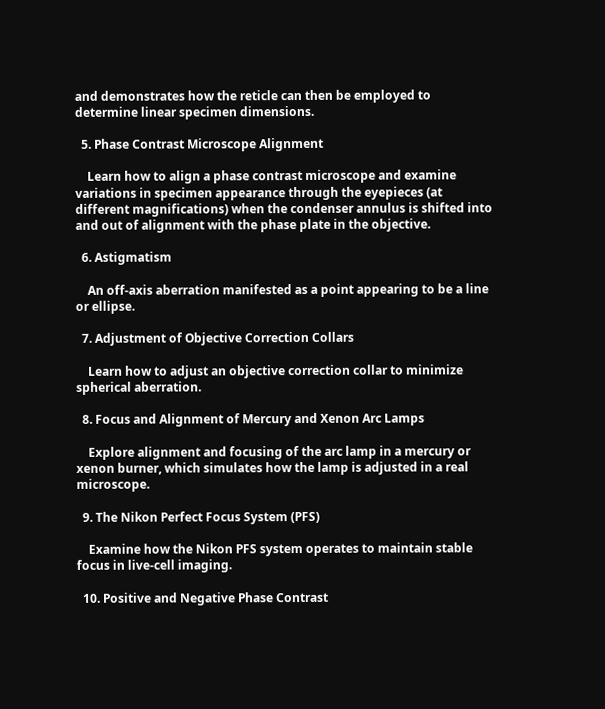and demonstrates how the reticle can then be employed to determine linear specimen dimensions.

  5. Phase Contrast Microscope Alignment

    Learn how to align a phase contrast microscope and examine variations in specimen appearance through the eyepieces (at different magnifications) when the condenser annulus is shifted into and out of alignment with the phase plate in the objective.

  6. Astigmatism

    An off-axis aberration manifested as a point appearing to be a line or ellipse.

  7. Adjustment of Objective Correction Collars

    Learn how to adjust an objective correction collar to minimize spherical aberration.

  8. Focus and Alignment of Mercury and Xenon Arc Lamps

    Explore alignment and focusing of the arc lamp in a mercury or xenon burner, which simulates how the lamp is adjusted in a real microscope.

  9. The Nikon Perfect Focus System (PFS)

    Examine how the Nikon PFS system operates to maintain stable focus in live-cell imaging.

  10. Positive and Negative Phase Contrast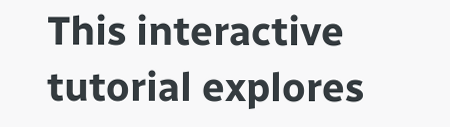This interactive tutorial explores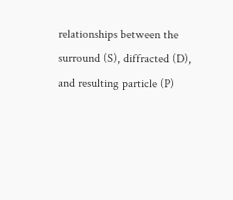relationships between the surround (S), diffracted (D), and resulting particle (P)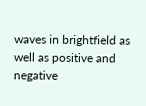waves in brightfield as well as positive and negative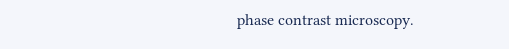phase contrast microscopy.